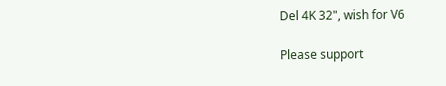Del 4K 32", wish for V6

Please support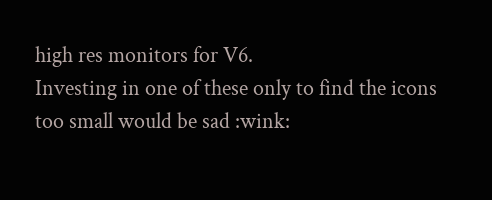high res monitors for V6.
Investing in one of these only to find the icons too small would be sad :wink: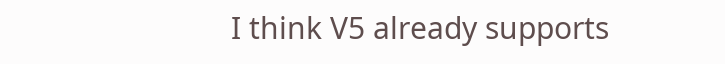I think V5 already supports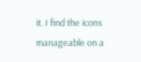it. I find the icons manageable on a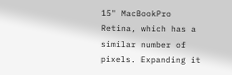15" MacBookPro Retina, which has a similar number of pixels. Expanding it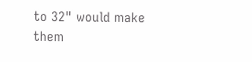to 32" would make them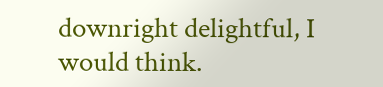downright delightful, I would think.